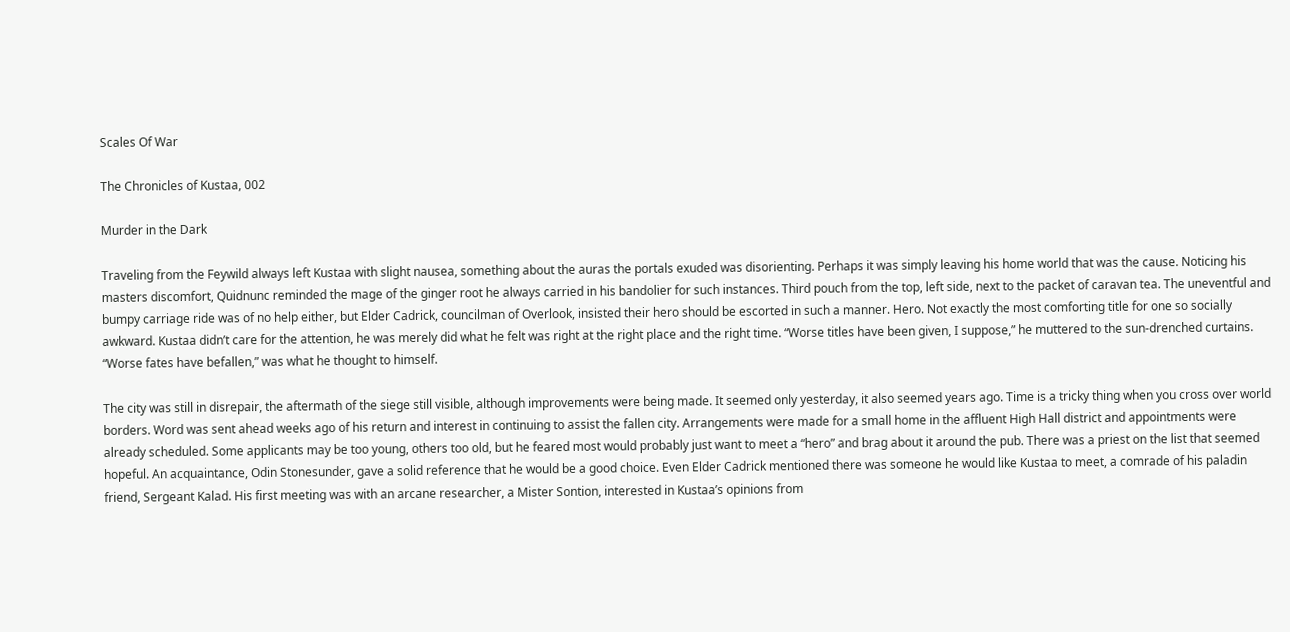Scales Of War

The Chronicles of Kustaa, 002

Murder in the Dark

Traveling from the Feywild always left Kustaa with slight nausea, something about the auras the portals exuded was disorienting. Perhaps it was simply leaving his home world that was the cause. Noticing his masters discomfort, Quidnunc reminded the mage of the ginger root he always carried in his bandolier for such instances. Third pouch from the top, left side, next to the packet of caravan tea. The uneventful and bumpy carriage ride was of no help either, but Elder Cadrick, councilman of Overlook, insisted their hero should be escorted in such a manner. Hero. Not exactly the most comforting title for one so socially awkward. Kustaa didn’t care for the attention, he was merely did what he felt was right at the right place and the right time. “Worse titles have been given, I suppose,” he muttered to the sun-drenched curtains. “Worse fates have befallen,” was what he thought to himself.

The city was still in disrepair, the aftermath of the siege still visible, although improvements were being made. It seemed only yesterday, it also seemed years ago. Time is a tricky thing when you cross over world borders. Word was sent ahead weeks ago of his return and interest in continuing to assist the fallen city. Arrangements were made for a small home in the affluent High Hall district and appointments were already scheduled. Some applicants may be too young, others too old, but he feared most would probably just want to meet a “hero” and brag about it around the pub. There was a priest on the list that seemed hopeful. An acquaintance, Odin Stonesunder, gave a solid reference that he would be a good choice. Even Elder Cadrick mentioned there was someone he would like Kustaa to meet, a comrade of his paladin friend, Sergeant Kalad. His first meeting was with an arcane researcher, a Mister Sontion, interested in Kustaa’s opinions from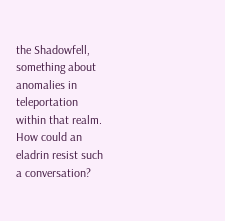the Shadowfell, something about anomalies in teleportation within that realm. How could an eladrin resist such a conversation?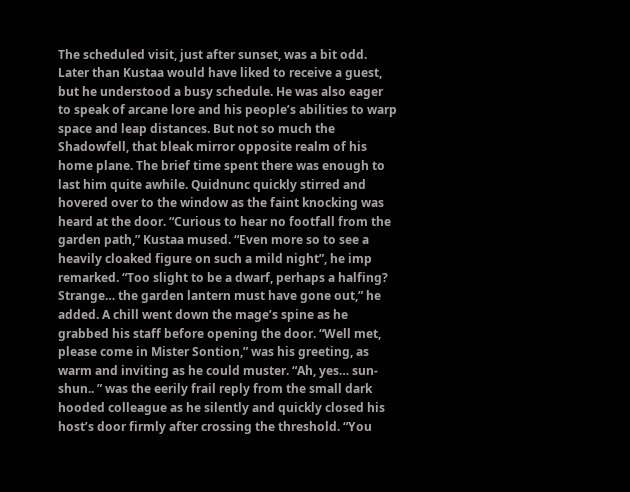The scheduled visit, just after sunset, was a bit odd. Later than Kustaa would have liked to receive a guest, but he understood a busy schedule. He was also eager to speak of arcane lore and his people’s abilities to warp space and leap distances. But not so much the Shadowfell, that bleak mirror opposite realm of his home plane. The brief time spent there was enough to last him quite awhile. Quidnunc quickly stirred and hovered over to the window as the faint knocking was heard at the door. “Curious to hear no footfall from the garden path,” Kustaa mused. “Even more so to see a heavily cloaked figure on such a mild night”, he imp remarked. “Too slight to be a dwarf, perhaps a halfing? Strange… the garden lantern must have gone out,” he added. A chill went down the mage’s spine as he grabbed his staff before opening the door. “Well met, please come in Mister Sontion,” was his greeting, as warm and inviting as he could muster. “Ah, yes… sun-shun.. ” was the eerily frail reply from the small dark hooded colleague as he silently and quickly closed his host’s door firmly after crossing the threshold. “You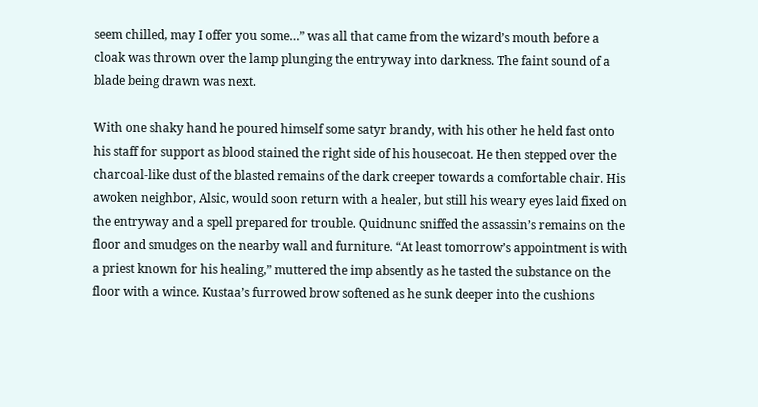seem chilled, may I offer you some…” was all that came from the wizard’s mouth before a cloak was thrown over the lamp plunging the entryway into darkness. The faint sound of a blade being drawn was next.

With one shaky hand he poured himself some satyr brandy, with his other he held fast onto his staff for support as blood stained the right side of his housecoat. He then stepped over the charcoal-like dust of the blasted remains of the dark creeper towards a comfortable chair. His awoken neighbor, Alsic, would soon return with a healer, but still his weary eyes laid fixed on the entryway and a spell prepared for trouble. Quidnunc sniffed the assassin’s remains on the floor and smudges on the nearby wall and furniture. “At least tomorrow’s appointment is with a priest known for his healing,” muttered the imp absently as he tasted the substance on the floor with a wince. Kustaa’s furrowed brow softened as he sunk deeper into the cushions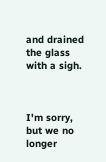and drained the glass with a sigh.



I'm sorry, but we no longer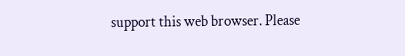support this web browser. Please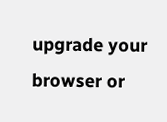upgrade your browser or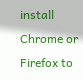install Chrome or Firefox to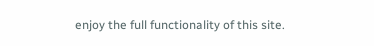enjoy the full functionality of this site.